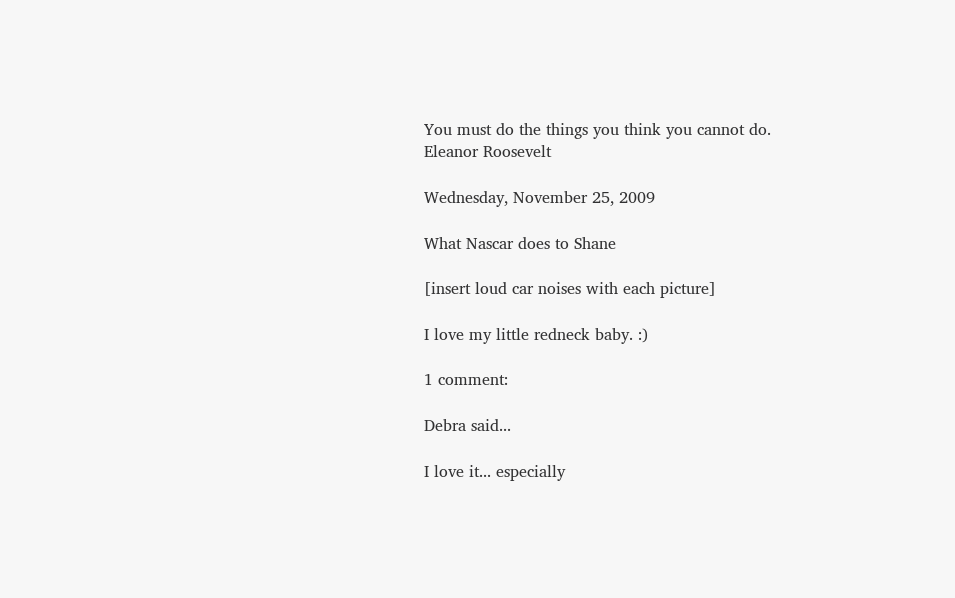You must do the things you think you cannot do.
Eleanor Roosevelt

Wednesday, November 25, 2009

What Nascar does to Shane

[insert loud car noises with each picture]

I love my little redneck baby. :)

1 comment:

Debra said...

I love it... especially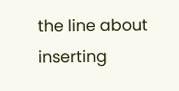the line about inserting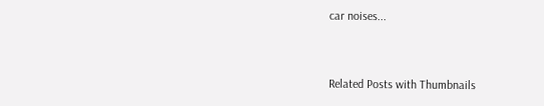car noises...


Related Posts with Thumbnails